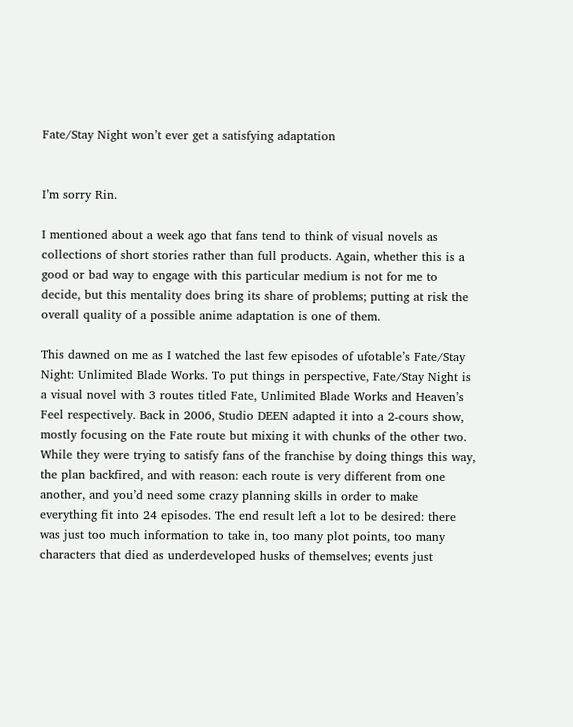Fate/Stay Night won’t ever get a satisfying adaptation


I’m sorry Rin.

I mentioned about a week ago that fans tend to think of visual novels as collections of short stories rather than full products. Again, whether this is a good or bad way to engage with this particular medium is not for me to decide, but this mentality does bring its share of problems; putting at risk the overall quality of a possible anime adaptation is one of them.

This dawned on me as I watched the last few episodes of ufotable’s Fate/Stay Night: Unlimited Blade Works. To put things in perspective, Fate/Stay Night is a visual novel with 3 routes titled Fate, Unlimited Blade Works and Heaven’s Feel respectively. Back in 2006, Studio DEEN adapted it into a 2-cours show, mostly focusing on the Fate route but mixing it with chunks of the other two. While they were trying to satisfy fans of the franchise by doing things this way, the plan backfired, and with reason: each route is very different from one another, and you’d need some crazy planning skills in order to make everything fit into 24 episodes. The end result left a lot to be desired: there was just too much information to take in, too many plot points, too many characters that died as underdeveloped husks of themselves; events just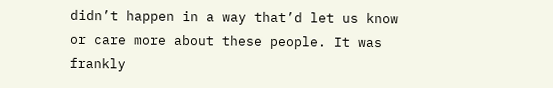didn’t happen in a way that’d let us know or care more about these people. It was frankly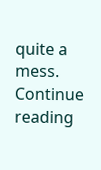quite a mess. Continue reading